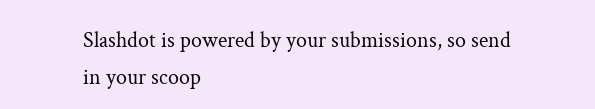Slashdot is powered by your submissions, so send in your scoop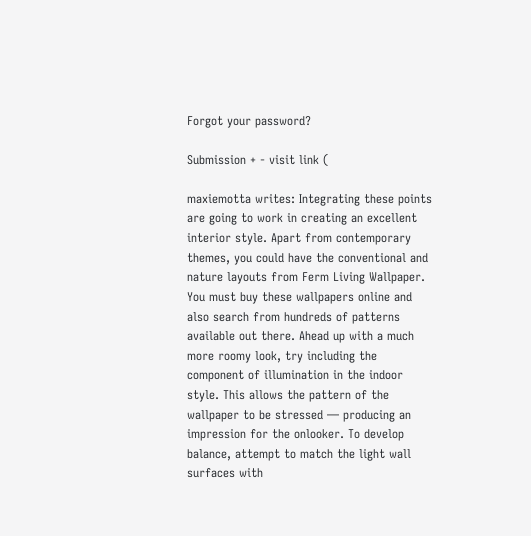Forgot your password?

Submission + - visit link (

maxiemotta writes: Integrating these points are going to work in creating an excellent interior style. Apart from contemporary themes, you could have the conventional and nature layouts from Ferm Living Wallpaper. You must buy these wallpapers online and also search from hundreds of patterns available out there. Ahead up with a much more roomy look, try including the component of illumination in the indoor style. This allows the pattern of the wallpaper to be stressed — producing an impression for the onlooker. To develop balance, attempt to match the light wall surfaces with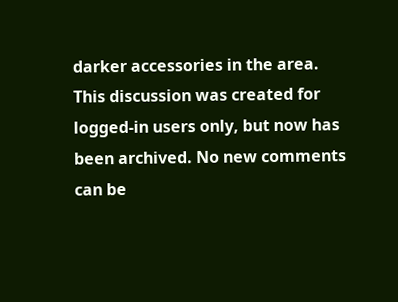darker accessories in the area.
This discussion was created for logged-in users only, but now has been archived. No new comments can be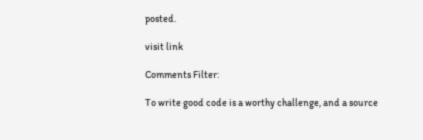posted.

visit link

Comments Filter:

To write good code is a worthy challenge, and a source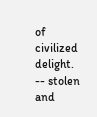of civilized delight. -- stolen and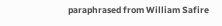paraphrased from William Safire